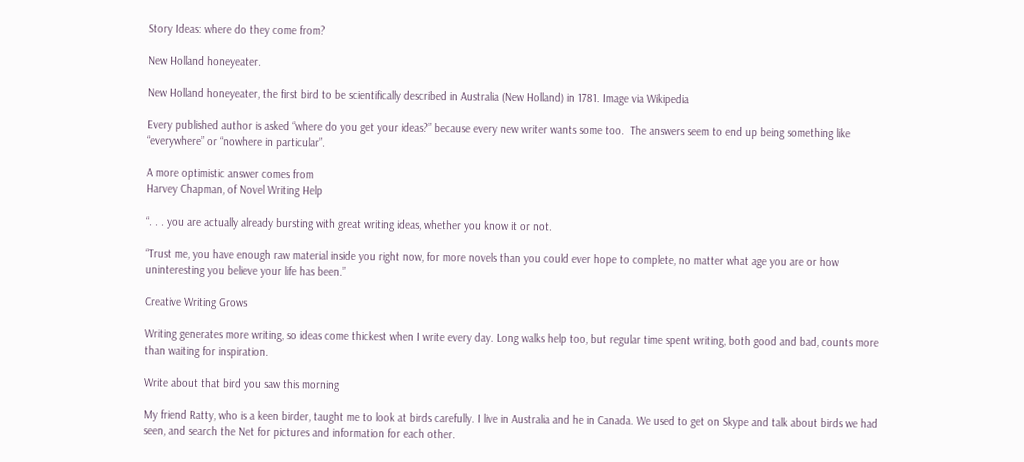Story Ideas: where do they come from?

New Holland honeyeater.

New Holland honeyeater, the first bird to be scientifically described in Australia (New Holland) in 1781. Image via Wikipedia

Every published author is asked “where do you get your ideas?” because every new writer wants some too.  The answers seem to end up being something like “everywhere” or “nowhere in particular”.

A more optimistic answer comes from
Harvey Chapman, of Novel Writing Help

“. . . you are actually already bursting with great writing ideas, whether you know it or not.

“Trust me, you have enough raw material inside you right now, for more novels than you could ever hope to complete, no matter what age you are or how uninteresting you believe your life has been.”

Creative Writing Grows

Writing generates more writing, so ideas come thickest when I write every day. Long walks help too, but regular time spent writing, both good and bad, counts more than waiting for inspiration.

Write about that bird you saw this morning

My friend Ratty, who is a keen birder, taught me to look at birds carefully. I live in Australia and he in Canada. We used to get on Skype and talk about birds we had seen, and search the Net for pictures and information for each other.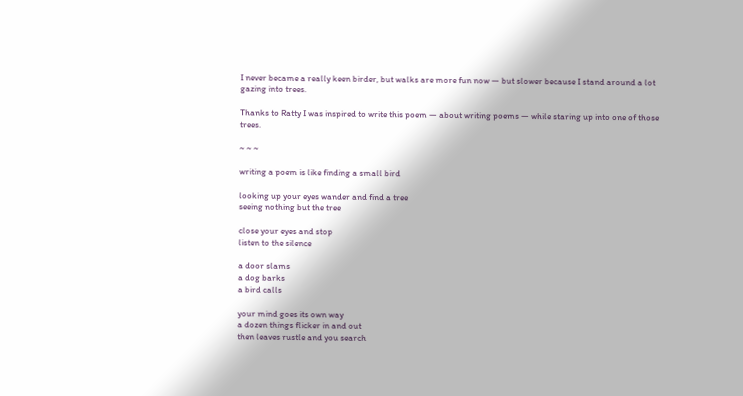I never became a really keen birder, but walks are more fun now — but slower because I stand around a lot gazing into trees.

Thanks to Ratty I was inspired to write this poem — about writing poems — while staring up into one of those trees.

~ ~ ~

writing a poem is like finding a small bird

looking up your eyes wander and find a tree
seeing nothing but the tree

close your eyes and stop
listen to the silence

a door slams
a dog barks
a bird calls

your mind goes its own way
a dozen things flicker in and out
then leaves rustle and you search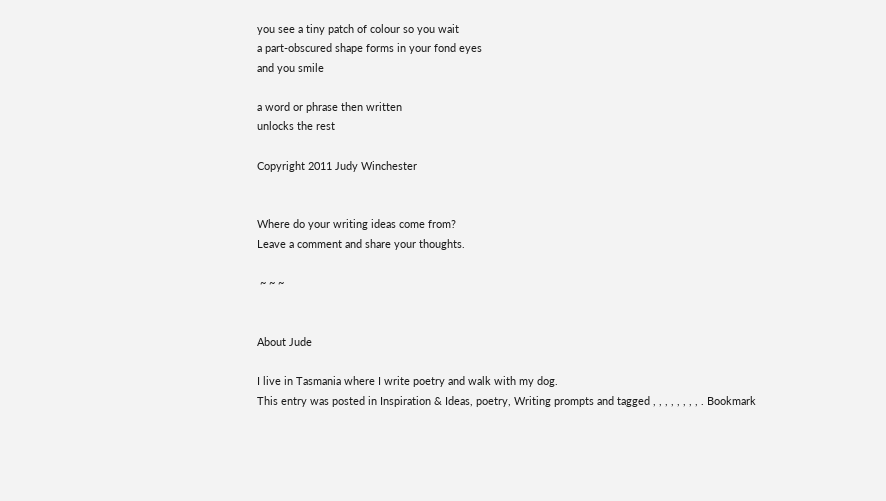you see a tiny patch of colour so you wait
a part-obscured shape forms in your fond eyes
and you smile

a word or phrase then written
unlocks the rest

Copyright 2011 Judy Winchester


Where do your writing ideas come from?
Leave a comment and share your thoughts.

 ~ ~ ~


About Jude

I live in Tasmania where I write poetry and walk with my dog.
This entry was posted in Inspiration & Ideas, poetry, Writing prompts and tagged , , , , , , , , . Bookmark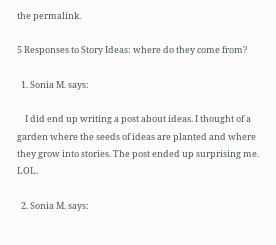the permalink.

5 Responses to Story Ideas: where do they come from?

  1. Sonia M. says:

    I did end up writing a post about ideas. I thought of a garden where the seeds of ideas are planted and where they grow into stories. The post ended up surprising me. LOL.

  2. Sonia M. says: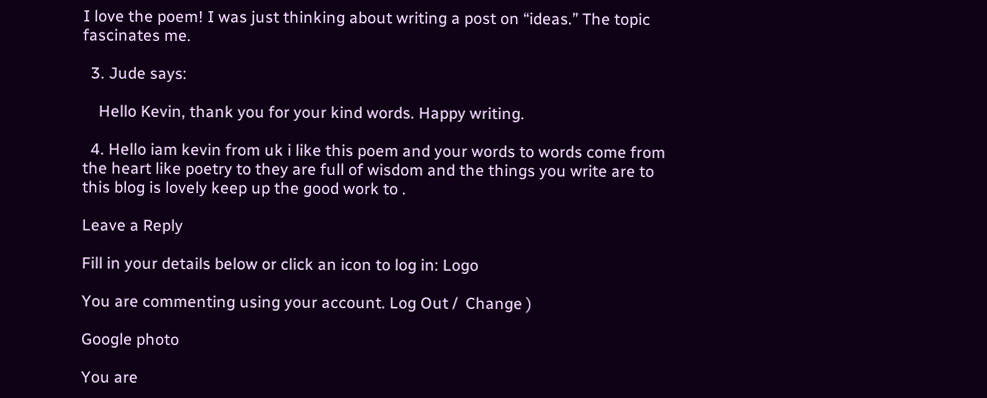I love the poem! I was just thinking about writing a post on “ideas.” The topic fascinates me.

  3. Jude says:

    Hello Kevin, thank you for your kind words. Happy writing.

  4. Hello iam kevin from uk i like this poem and your words to words come from the heart like poetry to they are full of wisdom and the things you write are to this blog is lovely keep up the good work to .

Leave a Reply

Fill in your details below or click an icon to log in: Logo

You are commenting using your account. Log Out /  Change )

Google photo

You are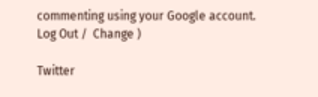commenting using your Google account. Log Out /  Change )

Twitter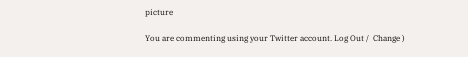picture

You are commenting using your Twitter account. Log Out /  Change )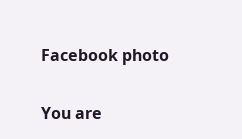Facebook photo

You are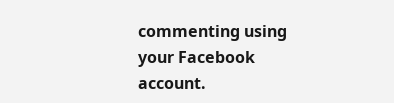commenting using your Facebook account.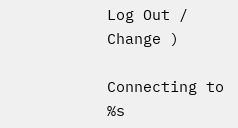Log Out /  Change )

Connecting to %s